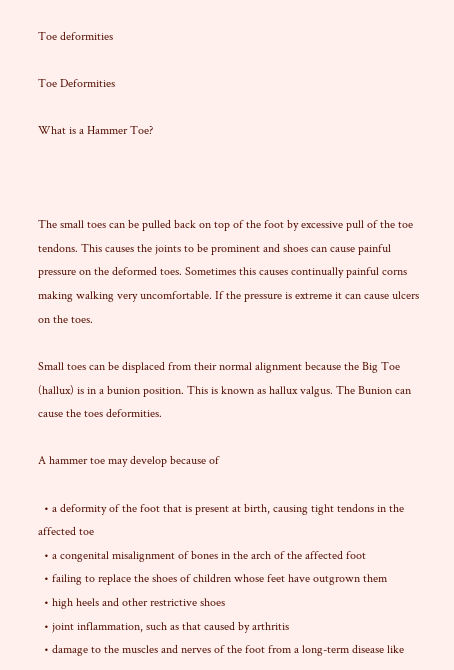Toe deformities

Toe Deformities

What is a Hammer Toe?



The small toes can be pulled back on top of the foot by excessive pull of the toe tendons. This causes the joints to be prominent and shoes can cause painful pressure on the deformed toes. Sometimes this causes continually painful corns making walking very uncomfortable. If the pressure is extreme it can cause ulcers on the toes.

Small toes can be displaced from their normal alignment because the Big Toe (hallux) is in a bunion position. This is known as hallux valgus. The Bunion can cause the toes deformities.

A hammer toe may develop because of

  • a deformity of the foot that is present at birth, causing tight tendons in the affected toe
  • a congenital misalignment of bones in the arch of the affected foot
  • failing to replace the shoes of children whose feet have outgrown them
  • high heels and other restrictive shoes
  • joint inflammation, such as that caused by arthritis
  • damage to the muscles and nerves of the foot from a long-term disease like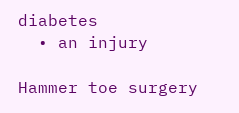diabetes
  • an injury

Hammer toe surgery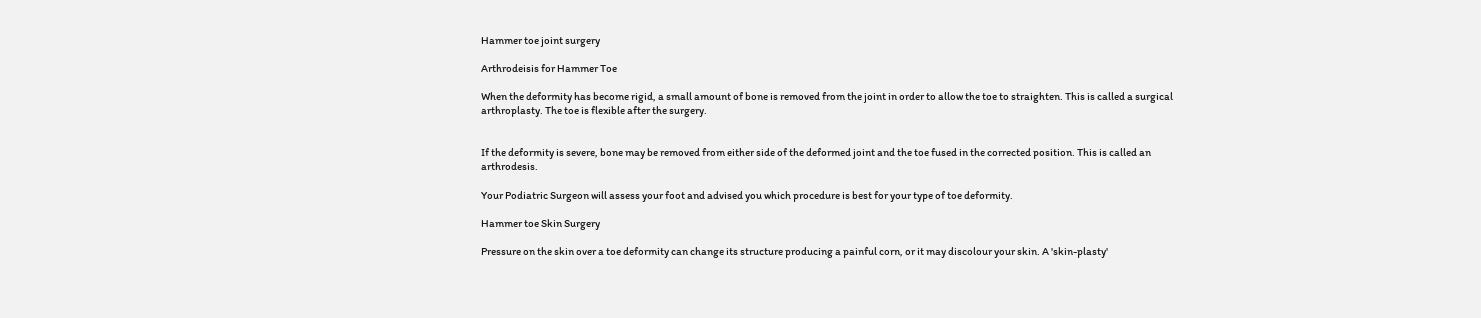Hammer toe joint surgery

Arthrodeisis for Hammer Toe

When the deformity has become rigid, a small amount of bone is removed from the joint in order to allow the toe to straighten. This is called a surgical arthroplasty. The toe is flexible after the surgery.


If the deformity is severe, bone may be removed from either side of the deformed joint and the toe fused in the corrected position. This is called an arthrodesis.

Your Podiatric Surgeon will assess your foot and advised you which procedure is best for your type of toe deformity.

Hammer toe Skin Surgery

Pressure on the skin over a toe deformity can change its structure producing a painful corn, or it may discolour your skin. A 'skin-plasty'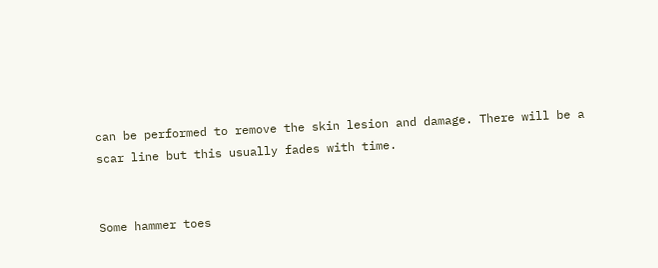can be performed to remove the skin lesion and damage. There will be a scar line but this usually fades with time.


Some hammer toes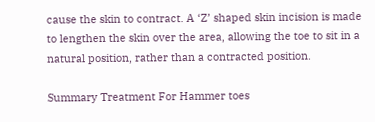cause the skin to contract. A ‘Z’ shaped skin incision is made to lengthen the skin over the area, allowing the toe to sit in a natural position, rather than a contracted position.

Summary Treatment For Hammer toes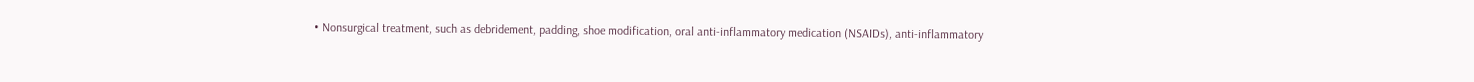• Nonsurgical treatment, such as debridement, padding, shoe modification, oral anti-inflammatory medication (NSAIDs), anti-inflammatory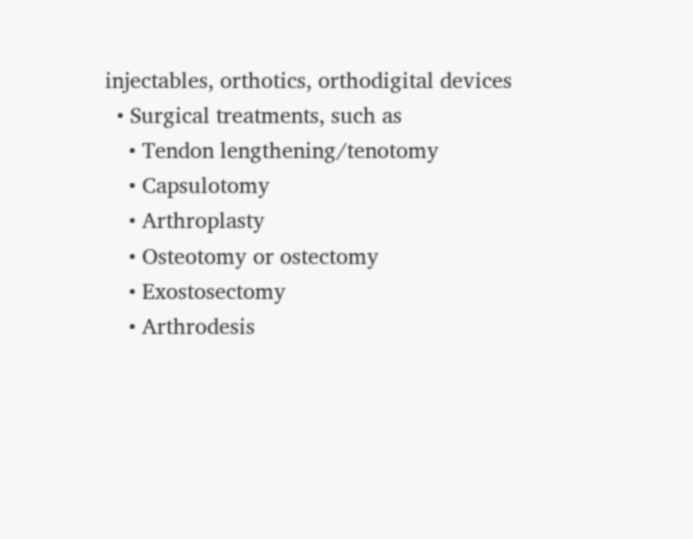injectables, orthotics, orthodigital devices
  • Surgical treatments, such as
    • Tendon lengthening/tenotomy
    • Capsulotomy
    • Arthroplasty
    • Osteotomy or ostectomy
    • Exostosectomy
    • Arthrodesis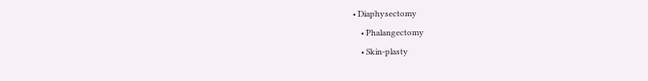• Diaphysectomy
    • Phalangectomy
    • Skin-plasty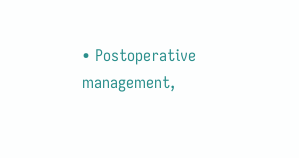• Postoperative management,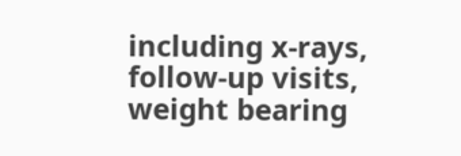including x-rays, follow-up visits, weight bearing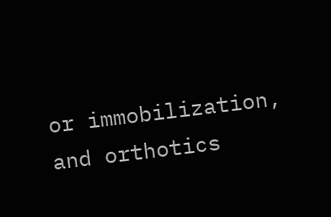or immobilization, and orthotics